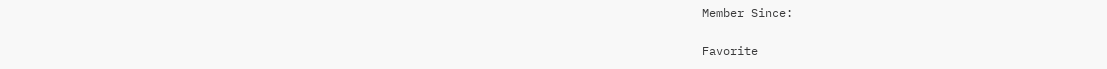Member Since:

Favorite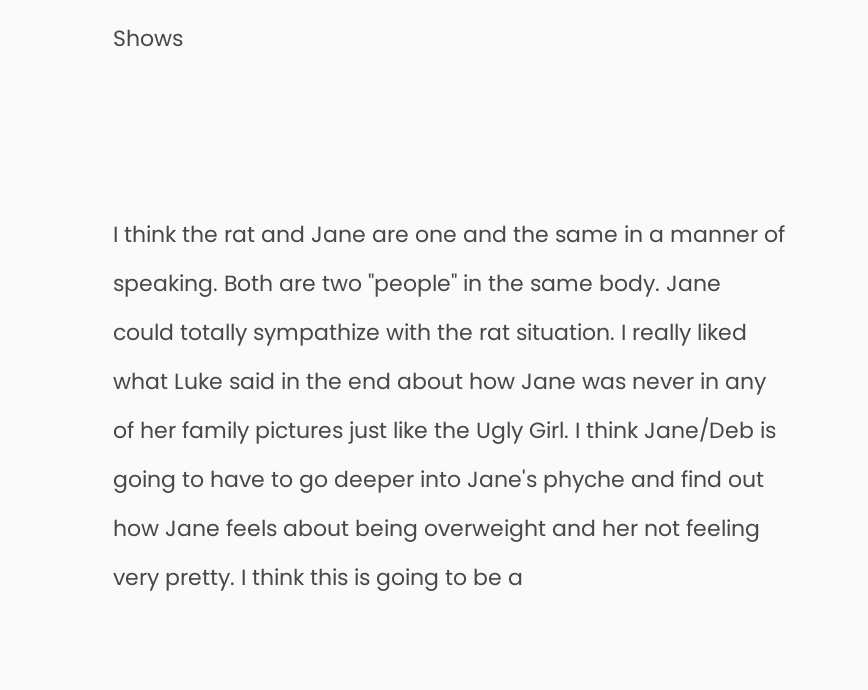Shows



I think the rat and Jane are one and the same in a manner of speaking. Both are two "people" in the same body. Jane could totally sympathize with the rat situation. I really liked what Luke said in the end about how Jane was never in any of her family pictures just like the Ugly Girl. I think Jane/Deb is going to have to go deeper into Jane's phyche and find out how Jane feels about being overweight and her not feeling very pretty. I think this is going to be a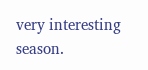very interesting season.